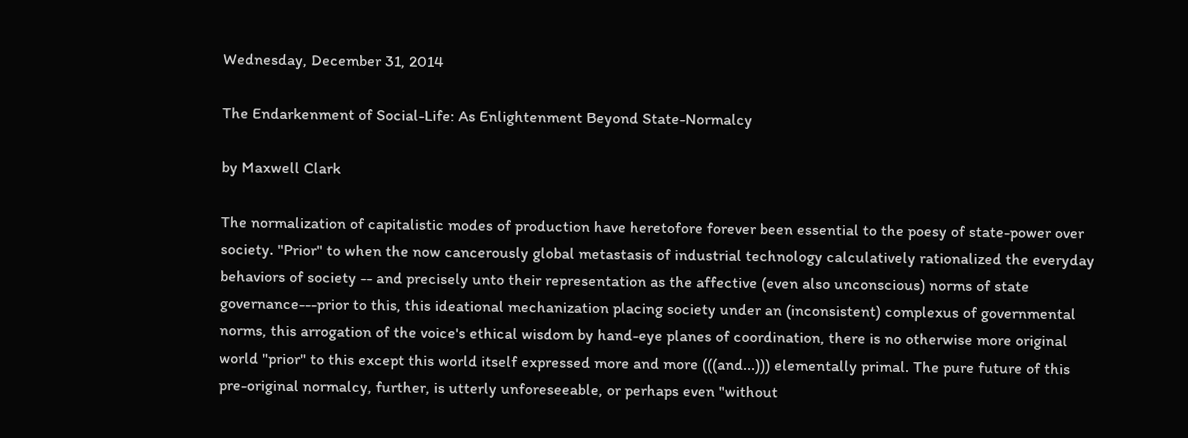Wednesday, December 31, 2014

The Endarkenment of Social-Life: As Enlightenment Beyond State-Normalcy

by Maxwell Clark

The normalization of capitalistic modes of production have heretofore forever been essential to the poesy of state-power over society. "Prior" to when the now cancerously global metastasis of industrial technology calculatively rationalized the everyday behaviors of society -- and precisely unto their representation as the affective (even also unconscious) norms of state governance---prior to this, this ideational mechanization placing society under an (inconsistent) complexus of governmental norms, this arrogation of the voice's ethical wisdom by hand-eye planes of coordination, there is no otherwise more original world "prior" to this except this world itself expressed more and more (((and...))) elementally primal. The pure future of this pre-original normalcy, further, is utterly unforeseeable, or perhaps even "without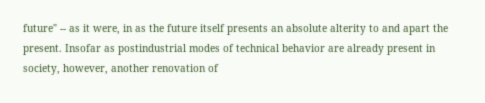future" -- as it were, in as the future itself presents an absolute alterity to and apart the present. Insofar as postindustrial modes of technical behavior are already present in society, however, another renovation of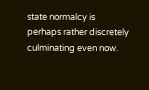state normalcy is perhaps rather discretely culminating even now.